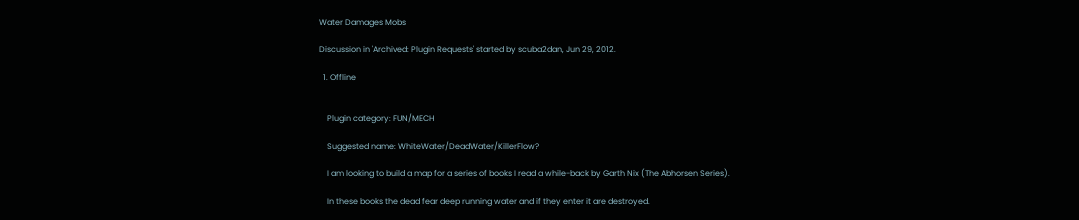Water Damages Mobs

Discussion in 'Archived: Plugin Requests' started by scuba2dan, Jun 29, 2012.

  1. Offline


    Plugin category: FUN/MECH

    Suggested name: WhiteWater/DeadWater/KillerFlow?

    I am looking to build a map for a series of books I read a while-back by Garth Nix (The Abhorsen Series).

    In these books the dead fear deep running water and if they enter it are destroyed.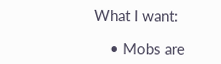What I want:

    • Mobs are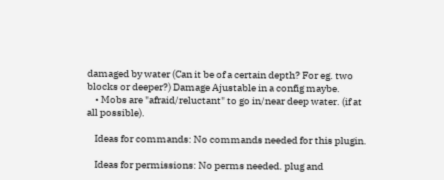damaged by water (Can it be of a certain depth? For eg. two blocks or deeper?) Damage Ajustable in a config maybe.
    • Mobs are "afraid/reluctant" to go in/near deep water. (if at all possible).

    Ideas for commands: No commands needed for this plugin.

    Ideas for permissions: No perms needed. plug and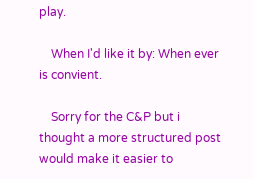play.

    When I'd like it by: When ever is convient.

    Sorry for the C&P but i thought a more structured post would make it easier to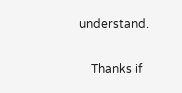understand.

    Thanks if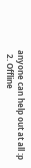anyone can help out at all :p
  2. Offline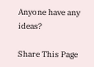Anyone have any ideas?

Share This Page